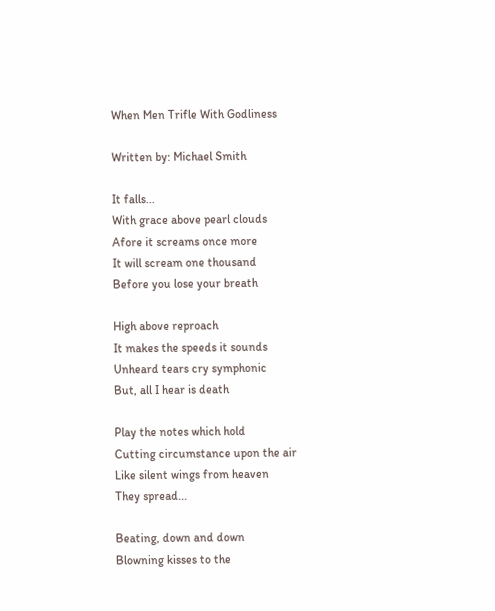When Men Trifle With Godliness

Written by: Michael Smith

It falls...
With grace above pearl clouds
Afore it screams once more
It will scream one thousand
Before you lose your breath

High above reproach
It makes the speeds it sounds
Unheard tears cry symphonic
But, all I hear is death

Play the notes which hold
Cutting circumstance upon the air
Like silent wings from heaven
They spread...

Beating, down and down
Blowning kisses to the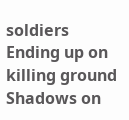soldiers
Ending up on killing ground
Shadows on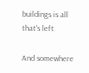buildings is all that's left

And somewhere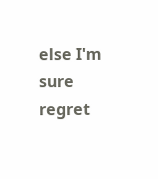else I'm sure regret